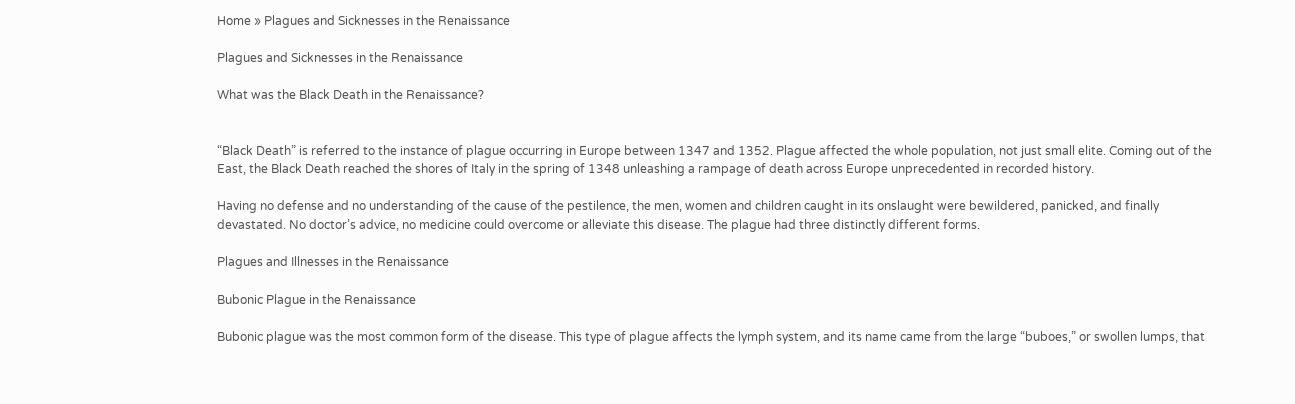Home » Plagues and Sicknesses in the Renaissance

Plagues and Sicknesses in the Renaissance

What was the Black Death in the Renaissance?


“Black Death” is referred to the instance of plague occurring in Europe between 1347 and 1352. Plague affected the whole population, not just small elite. Coming out of the East, the Black Death reached the shores of Italy in the spring of 1348 unleashing a rampage of death across Europe unprecedented in recorded history.

Having no defense and no understanding of the cause of the pestilence, the men, women and children caught in its onslaught were bewildered, panicked, and finally devastated. No doctor’s advice, no medicine could overcome or alleviate this disease. The plague had three distinctly different forms.

Plagues and Illnesses in the Renaissance

Bubonic Plague in the Renaissance

Bubonic plague was the most common form of the disease. This type of plague affects the lymph system, and its name came from the large “buboes,” or swollen lumps, that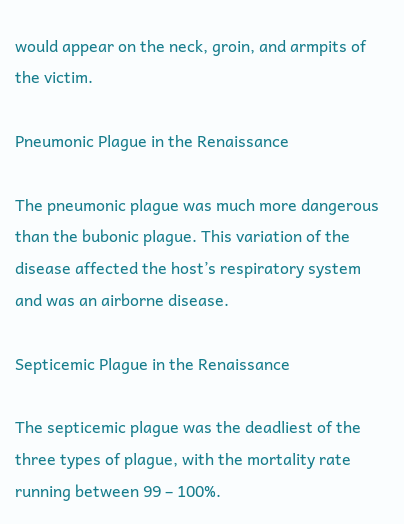would appear on the neck, groin, and armpits of the victim.

Pneumonic Plague in the Renaissance

The pneumonic plague was much more dangerous than the bubonic plague. This variation of the disease affected the host’s respiratory system and was an airborne disease.

Septicemic Plague in the Renaissance

The septicemic plague was the deadliest of the three types of plague, with the mortality rate running between 99 – 100%.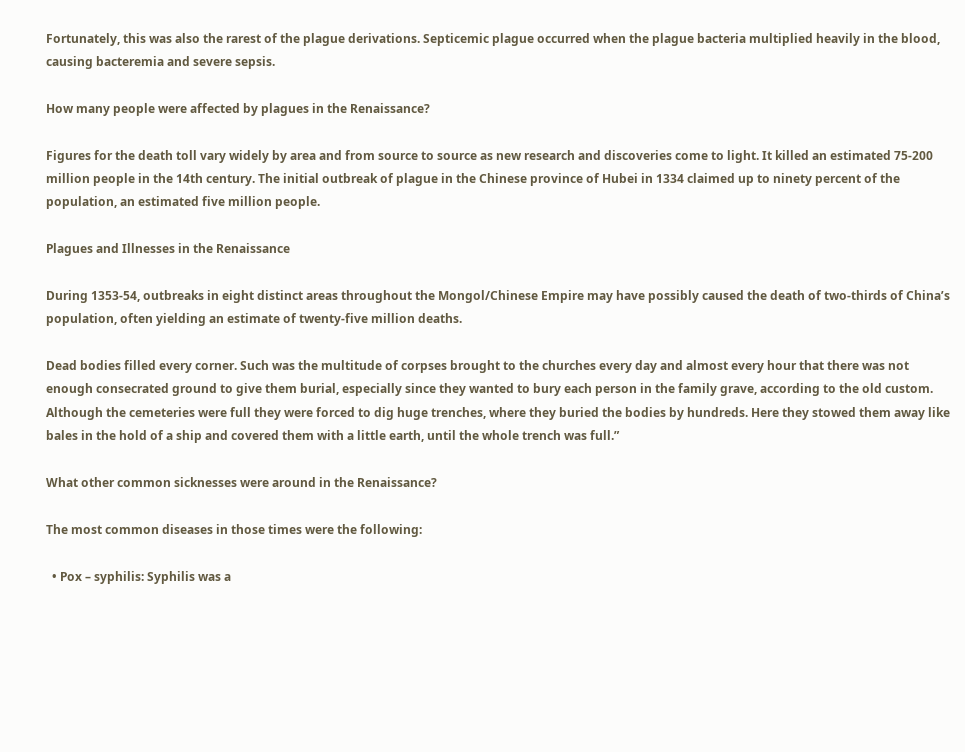Fortunately, this was also the rarest of the plague derivations. Septicemic plague occurred when the plague bacteria multiplied heavily in the blood, causing bacteremia and severe sepsis.

How many people were affected by plagues in the Renaissance?

Figures for the death toll vary widely by area and from source to source as new research and discoveries come to light. It killed an estimated 75-200 million people in the 14th century. The initial outbreak of plague in the Chinese province of Hubei in 1334 claimed up to ninety percent of the population, an estimated five million people.

Plagues and Illnesses in the Renaissance

During 1353-54, outbreaks in eight distinct areas throughout the Mongol/Chinese Empire may have possibly caused the death of two-thirds of China’s population, often yielding an estimate of twenty-five million deaths.

Dead bodies filled every corner. Such was the multitude of corpses brought to the churches every day and almost every hour that there was not enough consecrated ground to give them burial, especially since they wanted to bury each person in the family grave, according to the old custom. Although the cemeteries were full they were forced to dig huge trenches, where they buried the bodies by hundreds. Here they stowed them away like bales in the hold of a ship and covered them with a little earth, until the whole trench was full.”

What other common sicknesses were around in the Renaissance?

The most common diseases in those times were the following:

  • Pox – syphilis: Syphilis was a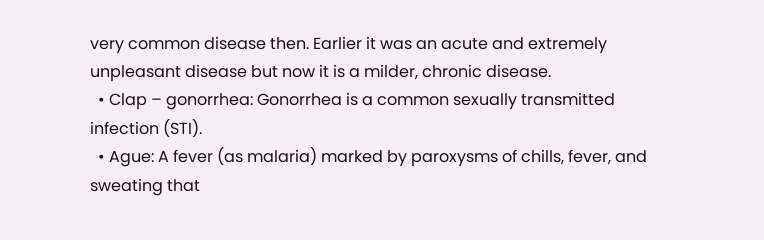very common disease then. Earlier it was an acute and extremely unpleasant disease but now it is a milder, chronic disease.
  • Clap – gonorrhea: Gonorrhea is a common sexually transmitted infection (STI).
  • Ague: A fever (as malaria) marked by paroxysms of chills, fever, and sweating that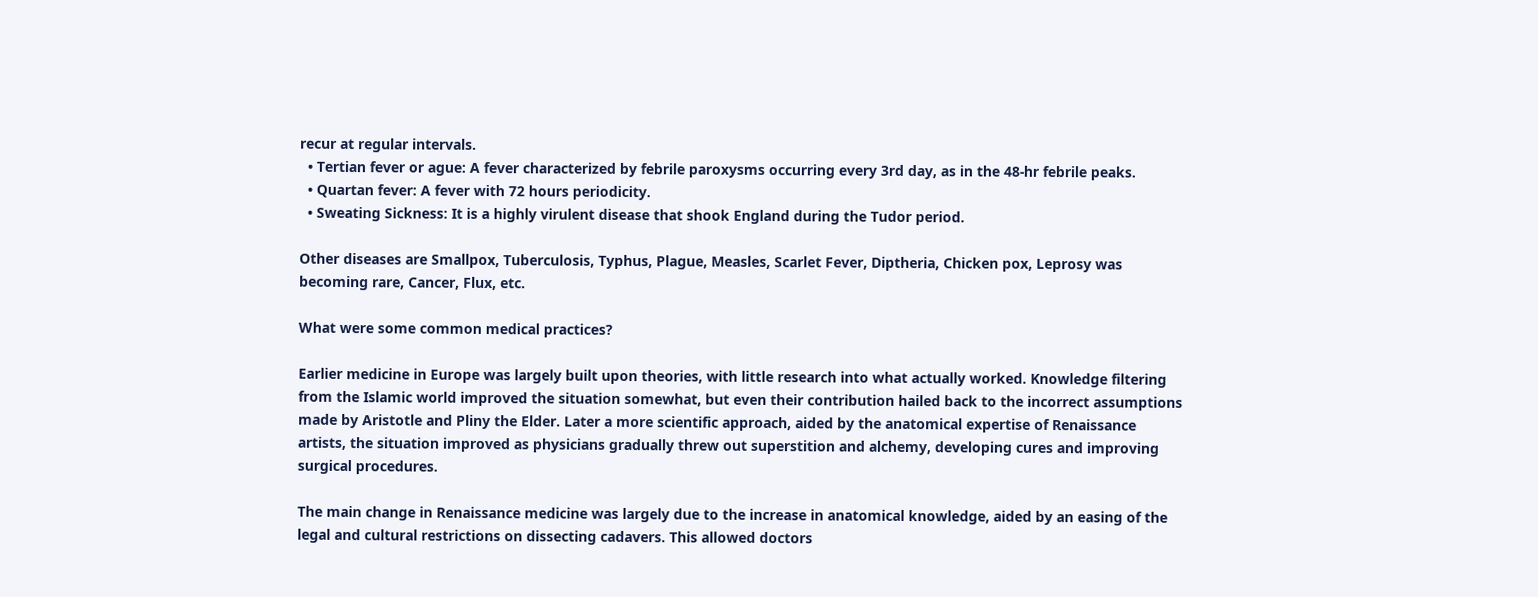recur at regular intervals.
  • Tertian fever or ague: A fever characterized by febrile paroxysms occurring every 3rd day, as in the 48-hr febrile peaks.
  • Quartan fever: A fever with 72 hours periodicity.
  • Sweating Sickness: It is a highly virulent disease that shook England during the Tudor period.

Other diseases are Smallpox, Tuberculosis, Typhus, Plague, Measles, Scarlet Fever, Diptheria, Chicken pox, Leprosy was becoming rare, Cancer, Flux, etc.

What were some common medical practices?

Earlier medicine in Europe was largely built upon theories, with little research into what actually worked. Knowledge filtering from the Islamic world improved the situation somewhat, but even their contribution hailed back to the incorrect assumptions made by Aristotle and Pliny the Elder. Later a more scientific approach, aided by the anatomical expertise of Renaissance artists, the situation improved as physicians gradually threw out superstition and alchemy, developing cures and improving surgical procedures.

The main change in Renaissance medicine was largely due to the increase in anatomical knowledge, aided by an easing of the legal and cultural restrictions on dissecting cadavers. This allowed doctors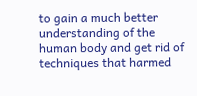to gain a much better understanding of the human body and get rid of techniques that harmed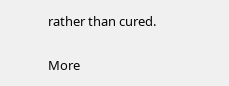rather than cured.

More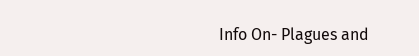Info On- Plagues and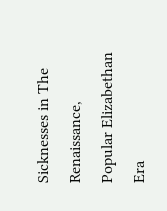Sicknesses in The Renaissance, Popular Elizabethan Era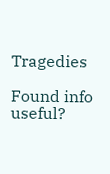Tragedies

Found info useful?